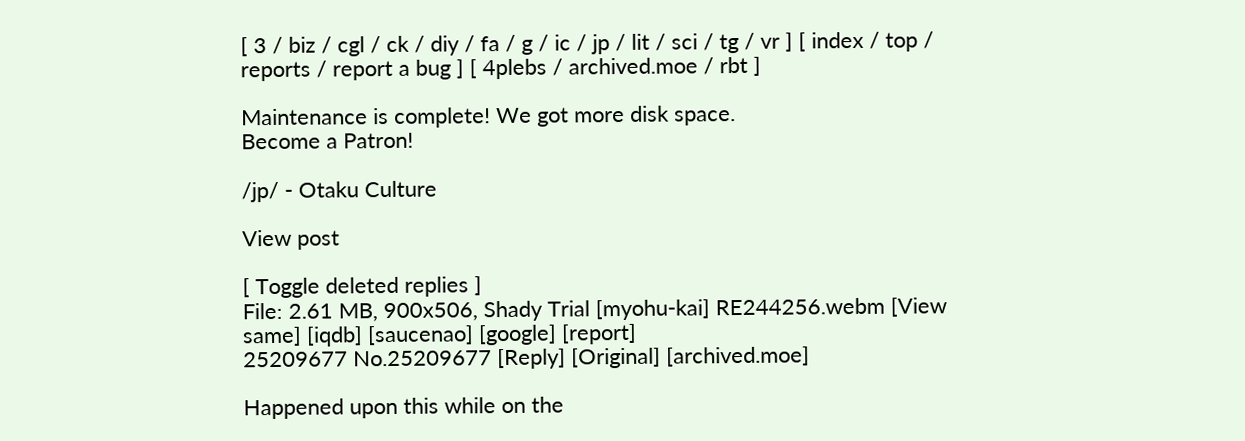[ 3 / biz / cgl / ck / diy / fa / g / ic / jp / lit / sci / tg / vr ] [ index / top / reports / report a bug ] [ 4plebs / archived.moe / rbt ]

Maintenance is complete! We got more disk space.
Become a Patron!

/jp/ - Otaku Culture

View post

[ Toggle deleted replies ]
File: 2.61 MB, 900x506, Shady Trial [myohu-kai] RE244256.webm [View same] [iqdb] [saucenao] [google] [report]
25209677 No.25209677 [Reply] [Original] [archived.moe]

Happened upon this while on the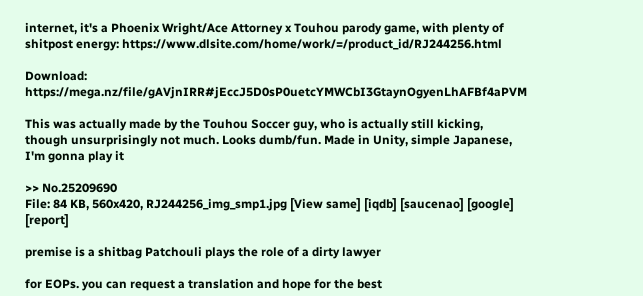internet, it's a Phoenix Wright/Ace Attorney x Touhou parody game, with plenty of shitpost energy: https://www.dlsite.com/home/work/=/product_id/RJ244256.html

Download: https://mega.nz/file/gAVjnIRR#jEccJ5D0sP0uetcYMWCbI3GtaynOgyenLhAFBf4aPVM

This was actually made by the Touhou Soccer guy, who is actually still kicking, though unsurprisingly not much. Looks dumb/fun. Made in Unity, simple Japanese, I'm gonna play it

>> No.25209690
File: 84 KB, 560x420, RJ244256_img_smp1.jpg [View same] [iqdb] [saucenao] [google] [report]

premise is a shitbag Patchouli plays the role of a dirty lawyer

for EOPs. you can request a translation and hope for the best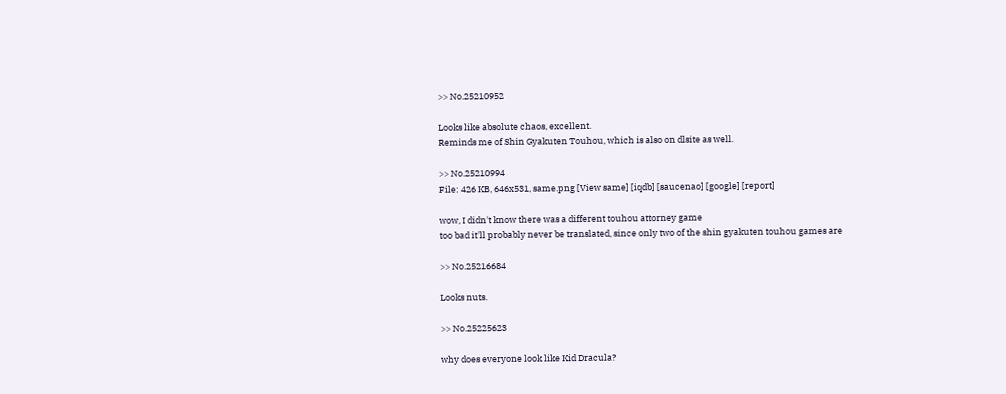>> No.25210952

Looks like absolute chaos, excellent.
Reminds me of Shin Gyakuten Touhou, which is also on dlsite as well.

>> No.25210994
File: 426 KB, 646x531, same.png [View same] [iqdb] [saucenao] [google] [report]

wow, I didn't know there was a different touhou attorney game
too bad it'll probably never be translated, since only two of the shin gyakuten touhou games are

>> No.25216684

Looks nuts.

>> No.25225623

why does everyone look like Kid Dracula?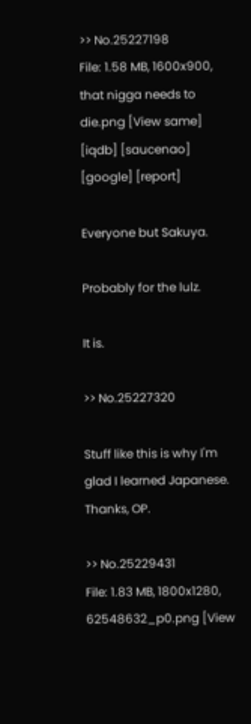>> No.25227198
File: 1.58 MB, 1600x900, that nigga needs to die.png [View same] [iqdb] [saucenao] [google] [report]

Everyone but Sakuya.

Probably for the lulz.

It is.

>> No.25227320

Stuff like this is why I'm glad I learned Japanese. Thanks, OP.

>> No.25229431
File: 1.83 MB, 1800x1280, 62548632_p0.png [View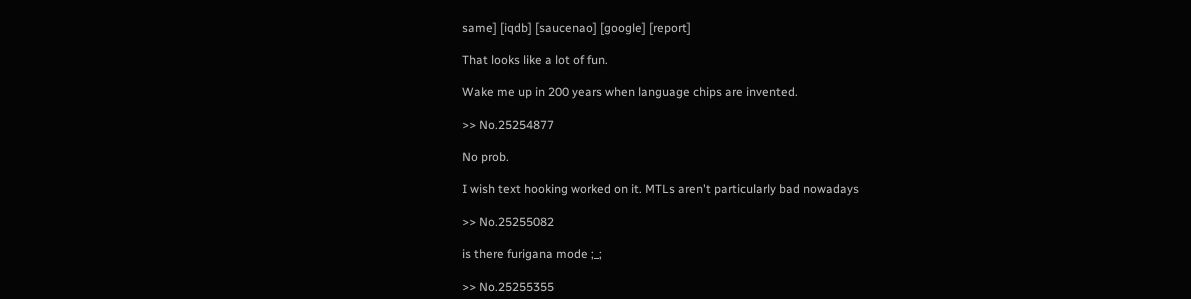same] [iqdb] [saucenao] [google] [report]

That looks like a lot of fun.

Wake me up in 200 years when language chips are invented.

>> No.25254877

No prob.

I wish text hooking worked on it. MTLs aren't particularly bad nowadays

>> No.25255082

is there furigana mode ;_;

>> No.25255355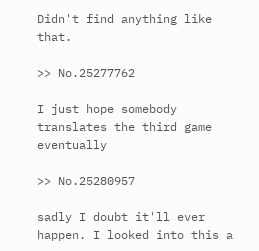Didn't find anything like that.

>> No.25277762

I just hope somebody translates the third game eventually

>> No.25280957

sadly I doubt it'll ever happen. I looked into this a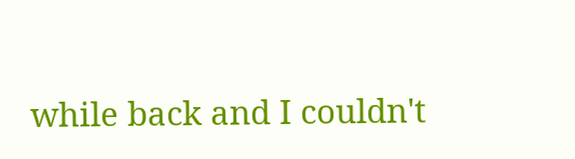while back and I couldn't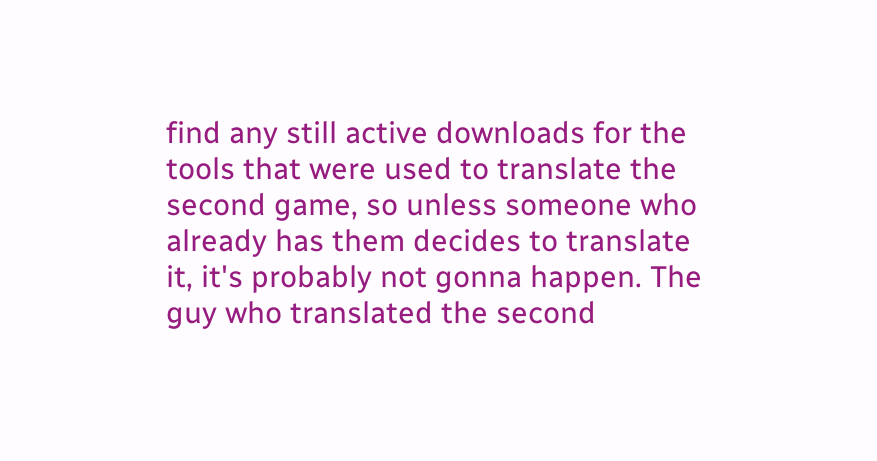find any still active downloads for the tools that were used to translate the second game, so unless someone who already has them decides to translate it, it's probably not gonna happen. The guy who translated the second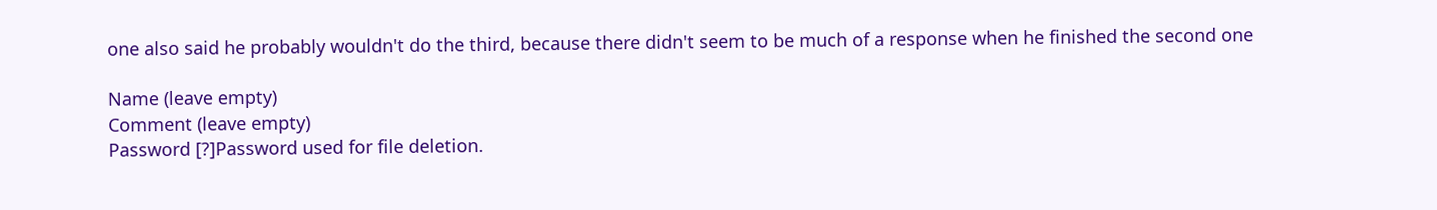one also said he probably wouldn't do the third, because there didn't seem to be much of a response when he finished the second one

Name (leave empty)
Comment (leave empty)
Password [?]Password used for file deletion.